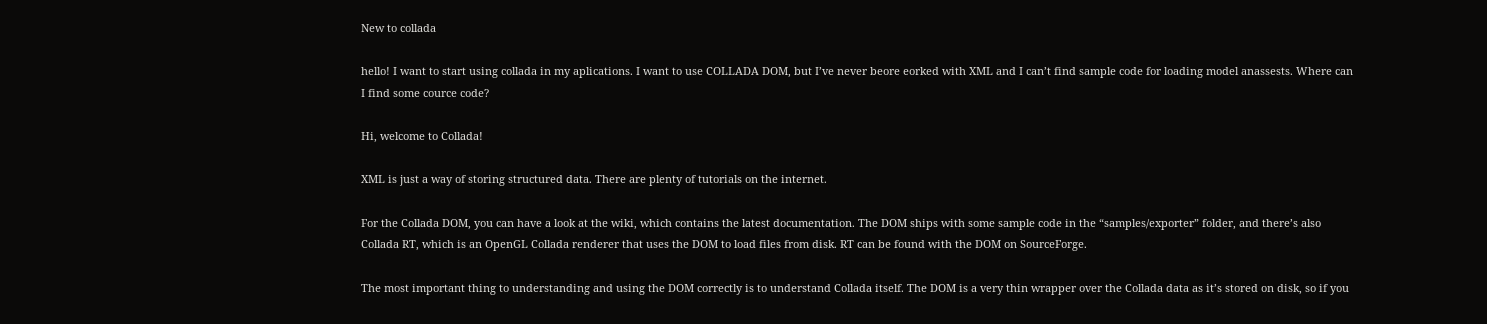New to collada

hello! I want to start using collada in my aplications. I want to use COLLADA DOM, but I’ve never beore eorked with XML and I can’t find sample code for loading model anassests. Where can I find some cource code?

Hi, welcome to Collada!

XML is just a way of storing structured data. There are plenty of tutorials on the internet.

For the Collada DOM, you can have a look at the wiki, which contains the latest documentation. The DOM ships with some sample code in the “samples/exporter” folder, and there’s also Collada RT, which is an OpenGL Collada renderer that uses the DOM to load files from disk. RT can be found with the DOM on SourceForge.

The most important thing to understanding and using the DOM correctly is to understand Collada itself. The DOM is a very thin wrapper over the Collada data as it’s stored on disk, so if you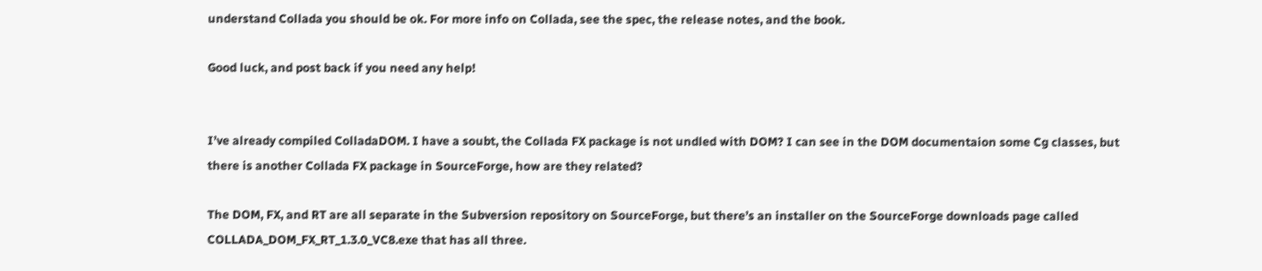understand Collada you should be ok. For more info on Collada, see the spec, the release notes, and the book.

Good luck, and post back if you need any help!


I’ve already compiled ColladaDOM. I have a soubt, the Collada FX package is not undled with DOM? I can see in the DOM documentaion some Cg classes, but there is another Collada FX package in SourceForge, how are they related?

The DOM, FX, and RT are all separate in the Subversion repository on SourceForge, but there’s an installer on the SourceForge downloads page called COLLADA_DOM_FX_RT_1.3.0_VC8.exe that has all three.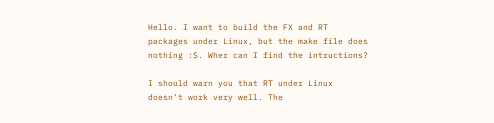Hello. I want to build the FX and RT packages under Linux, but the make file does nothing :S. Wher can I find the intructions?

I should warn you that RT under Linux doesn’t work very well. The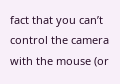fact that you can’t control the camera with the mouse (or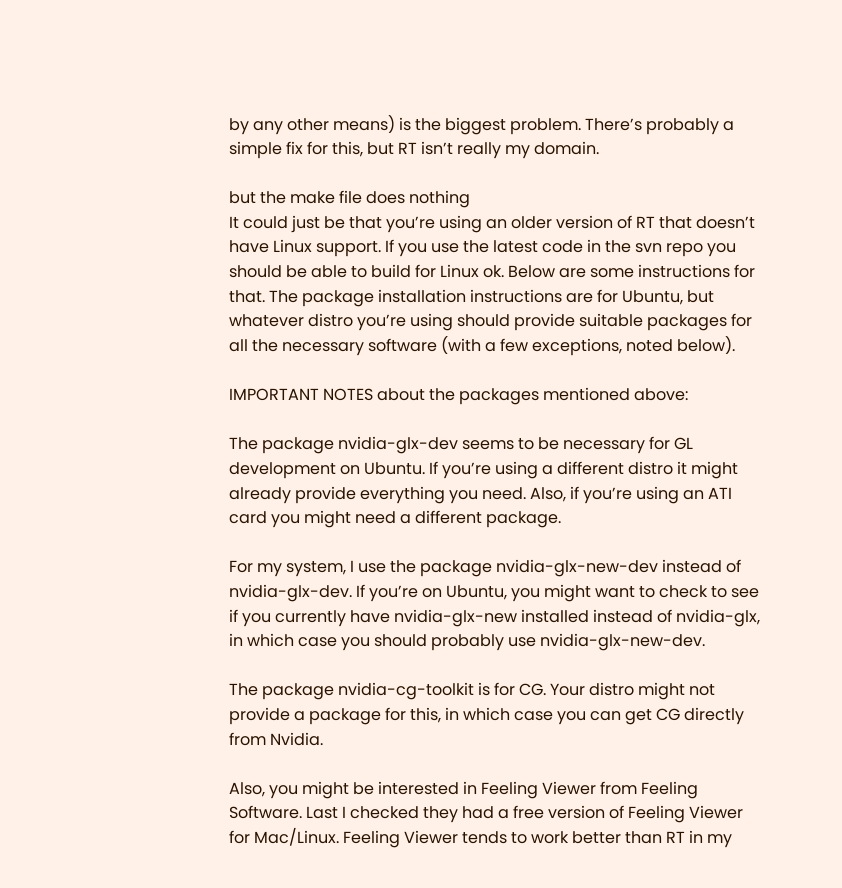by any other means) is the biggest problem. There’s probably a simple fix for this, but RT isn’t really my domain.

but the make file does nothing
It could just be that you’re using an older version of RT that doesn’t have Linux support. If you use the latest code in the svn repo you should be able to build for Linux ok. Below are some instructions for that. The package installation instructions are for Ubuntu, but whatever distro you’re using should provide suitable packages for all the necessary software (with a few exceptions, noted below).

IMPORTANT NOTES about the packages mentioned above:

The package nvidia-glx-dev seems to be necessary for GL development on Ubuntu. If you’re using a different distro it might already provide everything you need. Also, if you’re using an ATI card you might need a different package.

For my system, I use the package nvidia-glx-new-dev instead of nvidia-glx-dev. If you’re on Ubuntu, you might want to check to see if you currently have nvidia-glx-new installed instead of nvidia-glx, in which case you should probably use nvidia-glx-new-dev.

The package nvidia-cg-toolkit is for CG. Your distro might not provide a package for this, in which case you can get CG directly from Nvidia.

Also, you might be interested in Feeling Viewer from Feeling Software. Last I checked they had a free version of Feeling Viewer for Mac/Linux. Feeling Viewer tends to work better than RT in my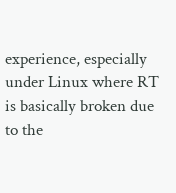experience, especially under Linux where RT is basically broken due to the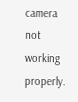camera not working properly.